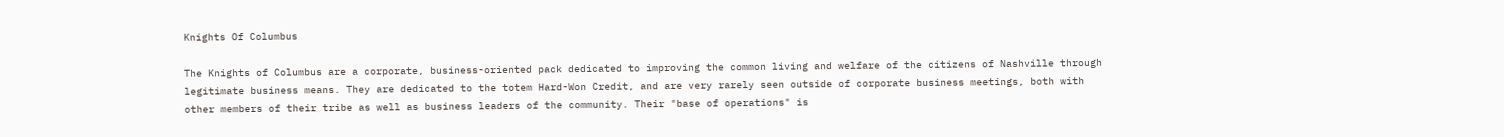Knights Of Columbus

The Knights of Columbus are a corporate, business-oriented pack dedicated to improving the common living and welfare of the citizens of Nashville through legitimate business means. They are dedicated to the totem Hard-Won Credit, and are very rarely seen outside of corporate business meetings, both with other members of their tribe as well as business leaders of the community. Their "base of operations" is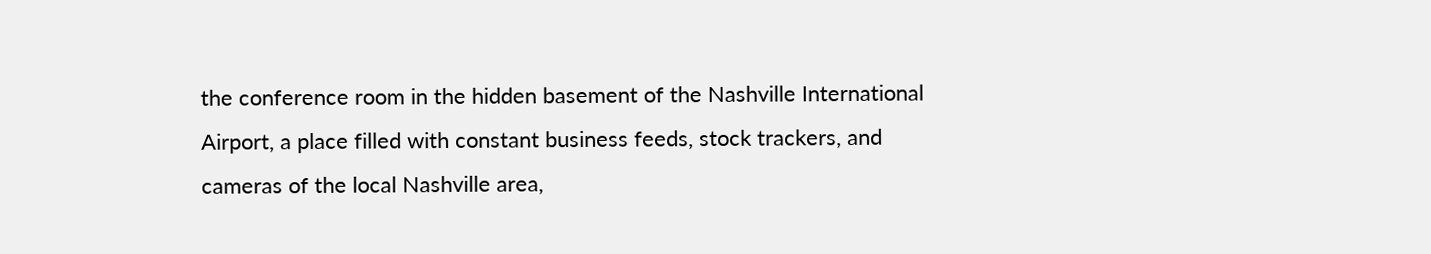the conference room in the hidden basement of the Nashville International Airport, a place filled with constant business feeds, stock trackers, and cameras of the local Nashville area,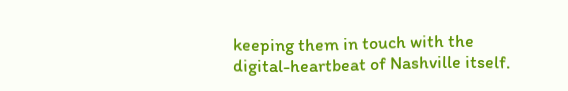keeping them in touch with the digital-heartbeat of Nashville itself.